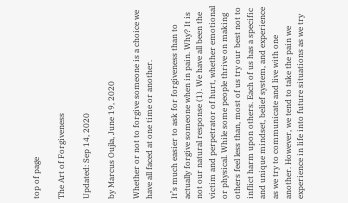top of page

The Art of Forgiveness

Updated: Sep 14, 2020

by Marcus Oujla, June 19, 2020

Whether or not to forgive someone is a choice we have all faced at one time or another.

It’s much easier to ask for forgiveness than to actually forgive someone when in pain. Why? It is not our natural response (1). We have all been the victim and perpetrator of hurt, whether emotional or physical. While some people thrive on making others feel less than, most of us try our best not to inflict harm upon others. Each of us has a specific and unique mindset, belief system, and experience as we try to communicate and live with one another. However, we tend to take the pain we experience in life into future situations as we try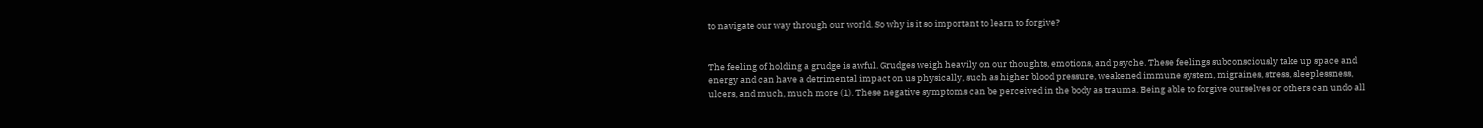to navigate our way through our world. So why is it so important to learn to forgive?


The feeling of holding a grudge is awful. Grudges weigh heavily on our thoughts, emotions, and psyche. These feelings subconsciously take up space and energy and can have a detrimental impact on us physically, such as higher blood pressure, weakened immune system, migraines, stress, sleeplessness, ulcers, and much, much more (1). These negative symptoms can be perceived in the body as trauma. Being able to forgive ourselves or others can undo all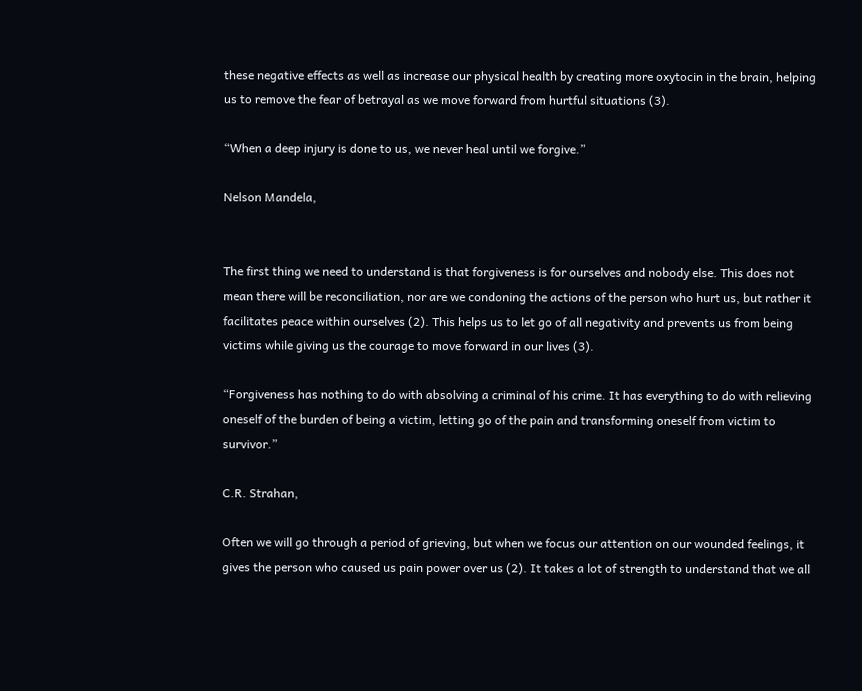these negative effects as well as increase our physical health by creating more oxytocin in the brain, helping us to remove the fear of betrayal as we move forward from hurtful situations (3).

“When a deep injury is done to us, we never heal until we forgive.”

Nelson Mandela,


The first thing we need to understand is that forgiveness is for ourselves and nobody else. This does not mean there will be reconciliation, nor are we condoning the actions of the person who hurt us, but rather it facilitates peace within ourselves (2). This helps us to let go of all negativity and prevents us from being victims while giving us the courage to move forward in our lives (3).

“Forgiveness has nothing to do with absolving a criminal of his crime. It has everything to do with relieving oneself of the burden of being a victim, letting go of the pain and transforming oneself from victim to survivor.”

C.R. Strahan,

Often we will go through a period of grieving, but when we focus our attention on our wounded feelings, it gives the person who caused us pain power over us (2). It takes a lot of strength to understand that we all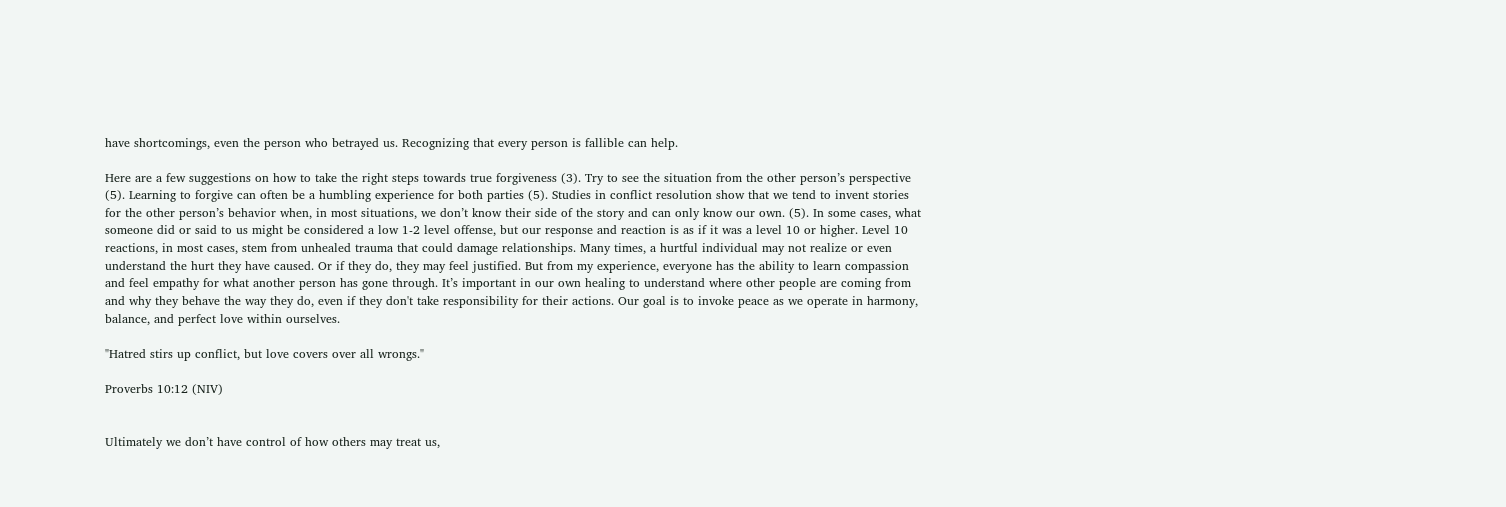have shortcomings, even the person who betrayed us. Recognizing that every person is fallible can help.

Here are a few suggestions on how to take the right steps towards true forgiveness (3). Try to see the situation from the other person’s perspective (5). Learning to forgive can often be a humbling experience for both parties (5). Studies in conflict resolution show that we tend to invent stories for the other person’s behavior when, in most situations, we don’t know their side of the story and can only know our own. (5). In some cases, what someone did or said to us might be considered a low 1-2 level offense, but our response and reaction is as if it was a level 10 or higher. Level 10 reactions, in most cases, stem from unhealed trauma that could damage relationships. Many times, a hurtful individual may not realize or even understand the hurt they have caused. Or if they do, they may feel justified. But from my experience, everyone has the ability to learn compassion and feel empathy for what another person has gone through. It’s important in our own healing to understand where other people are coming from and why they behave the way they do, even if they don't take responsibility for their actions. Our goal is to invoke peace as we operate in harmony, balance, and perfect love within ourselves.

"Hatred stirs up conflict, but love covers over all wrongs."

Proverbs 10:12 (NIV)


Ultimately we don’t have control of how others may treat us,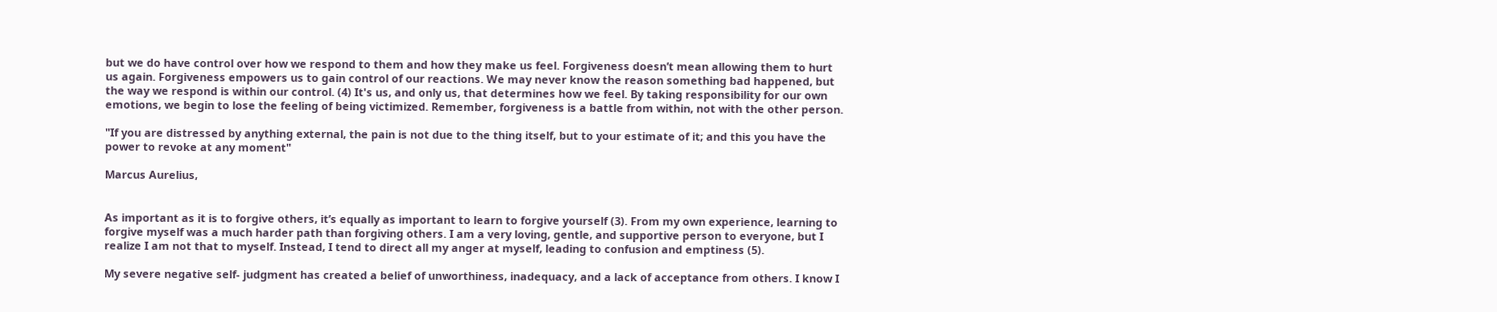but we do have control over how we respond to them and how they make us feel. Forgiveness doesn’t mean allowing them to hurt us again. Forgiveness empowers us to gain control of our reactions. We may never know the reason something bad happened, but the way we respond is within our control. (4) It's us, and only us, that determines how we feel. By taking responsibility for our own emotions, we begin to lose the feeling of being victimized. Remember, forgiveness is a battle from within, not with the other person.

"If you are distressed by anything external, the pain is not due to the thing itself, but to your estimate of it; and this you have the power to revoke at any moment"

Marcus Aurelius,


As important as it is to forgive others, it’s equally as important to learn to forgive yourself (3). From my own experience, learning to forgive myself was a much harder path than forgiving others. I am a very loving, gentle, and supportive person to everyone, but I realize I am not that to myself. Instead, I tend to direct all my anger at myself, leading to confusion and emptiness (5).

My severe negative self- judgment has created a belief of unworthiness, inadequacy, and a lack of acceptance from others. I know I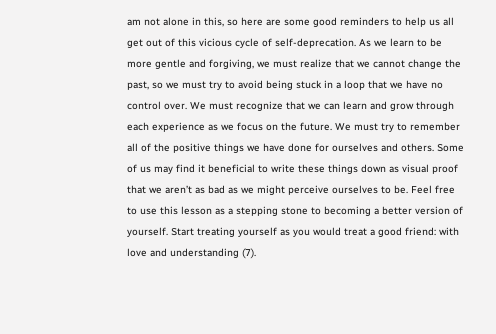am not alone in this, so here are some good reminders to help us all get out of this vicious cycle of self-deprecation. As we learn to be more gentle and forgiving, we must realize that we cannot change the past, so we must try to avoid being stuck in a loop that we have no control over. We must recognize that we can learn and grow through each experience as we focus on the future. We must try to remember all of the positive things we have done for ourselves and others. Some of us may find it beneficial to write these things down as visual proof that we aren’t as bad as we might perceive ourselves to be. Feel free to use this lesson as a stepping stone to becoming a better version of yourself. Start treating yourself as you would treat a good friend: with love and understanding (7).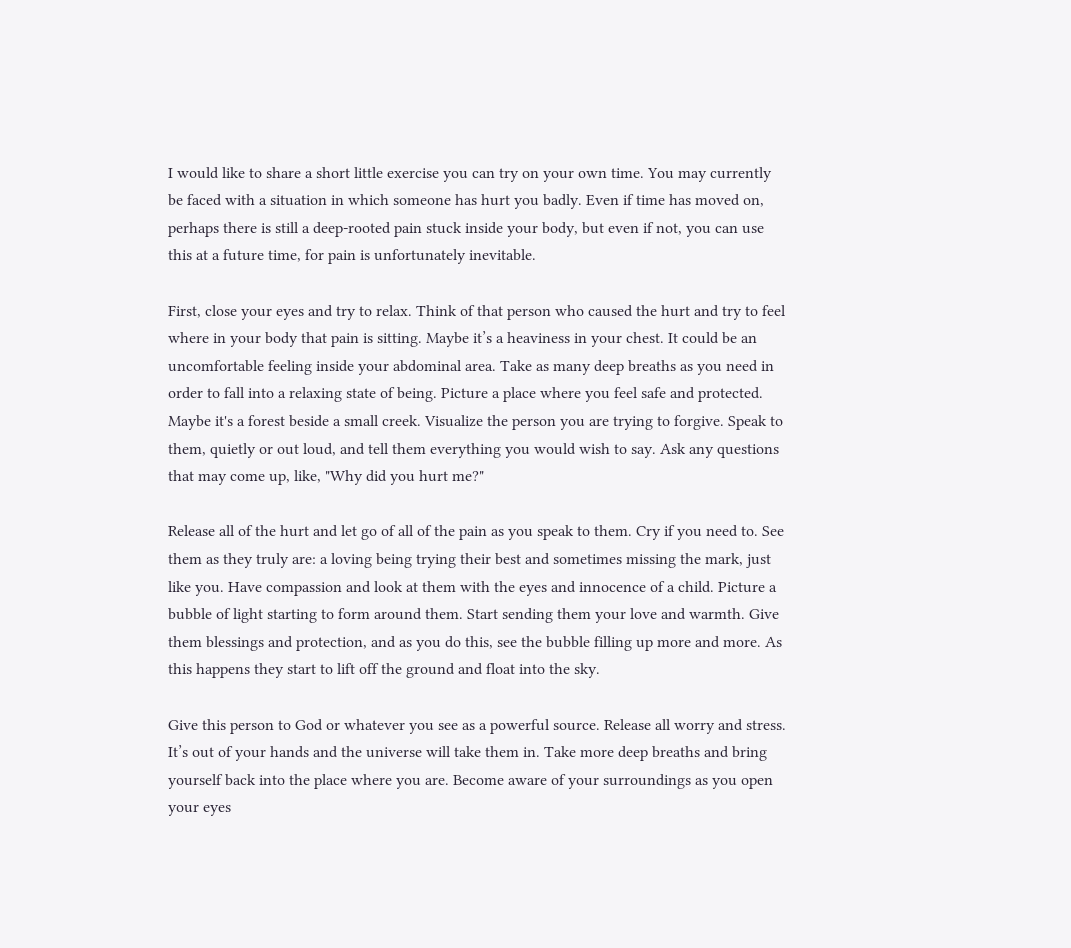I would like to share a short little exercise you can try on your own time. You may currently be faced with a situation in which someone has hurt you badly. Even if time has moved on, perhaps there is still a deep-rooted pain stuck inside your body, but even if not, you can use this at a future time, for pain is unfortunately inevitable.

First, close your eyes and try to relax. Think of that person who caused the hurt and try to feel where in your body that pain is sitting. Maybe it’s a heaviness in your chest. It could be an uncomfortable feeling inside your abdominal area. Take as many deep breaths as you need in order to fall into a relaxing state of being. Picture a place where you feel safe and protected. Maybe it's a forest beside a small creek. Visualize the person you are trying to forgive. Speak to them, quietly or out loud, and tell them everything you would wish to say. Ask any questions that may come up, like, "Why did you hurt me?"

Release all of the hurt and let go of all of the pain as you speak to them. Cry if you need to. See them as they truly are: a loving being trying their best and sometimes missing the mark, just like you. Have compassion and look at them with the eyes and innocence of a child. Picture a bubble of light starting to form around them. Start sending them your love and warmth. Give them blessings and protection, and as you do this, see the bubble filling up more and more. As this happens they start to lift off the ground and float into the sky.

Give this person to God or whatever you see as a powerful source. Release all worry and stress. It’s out of your hands and the universe will take them in. Take more deep breaths and bring yourself back into the place where you are. Become aware of your surroundings as you open your eyes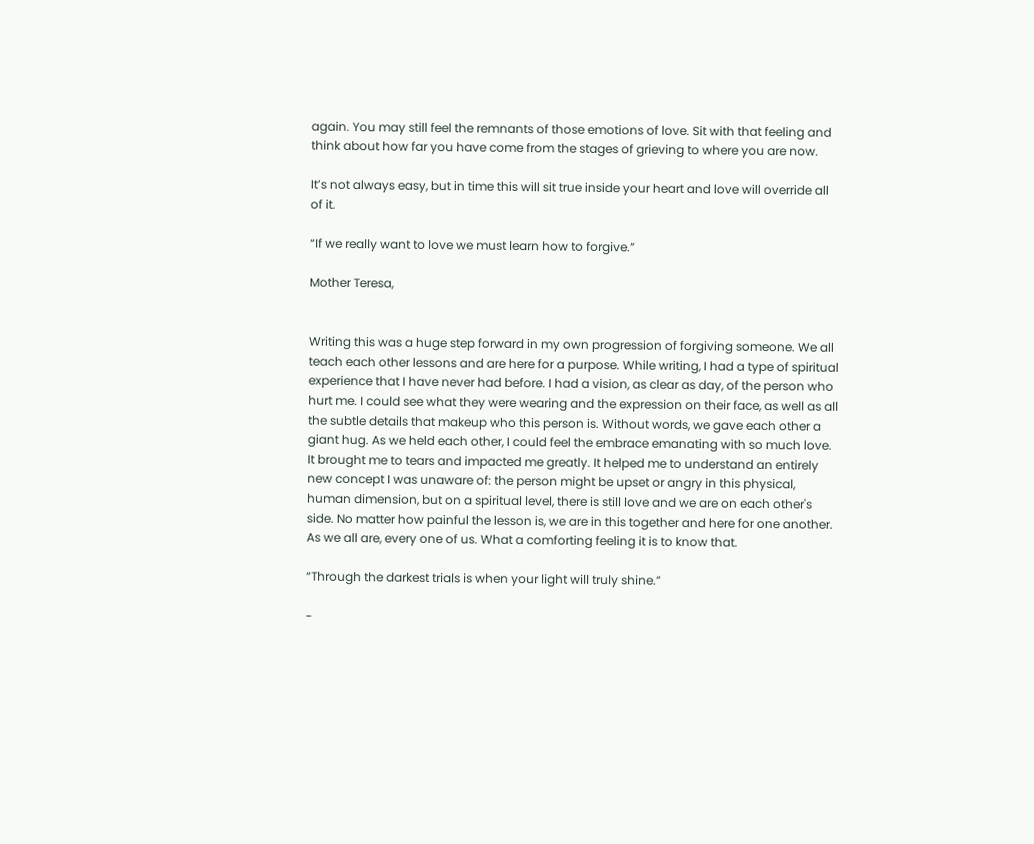again. You may still feel the remnants of those emotions of love. Sit with that feeling and think about how far you have come from the stages of grieving to where you are now.

It’s not always easy, but in time this will sit true inside your heart and love will override all of it.

“If we really want to love we must learn how to forgive.”

Mother Teresa,


Writing this was a huge step forward in my own progression of forgiving someone. We all teach each other lessons and are here for a purpose. While writing, I had a type of spiritual experience that I have never had before. I had a vision, as clear as day, of the person who hurt me. I could see what they were wearing and the expression on their face, as well as all the subtle details that makeup who this person is. Without words, we gave each other a giant hug. As we held each other, I could feel the embrace emanating with so much love. It brought me to tears and impacted me greatly. It helped me to understand an entirely new concept I was unaware of: the person might be upset or angry in this physical, human dimension, but on a spiritual level, there is still love and we are on each other's side. No matter how painful the lesson is, we are in this together and here for one another. As we all are, every one of us. What a comforting feeling it is to know that.

“Through the darkest trials is when your light will truly shine.”

-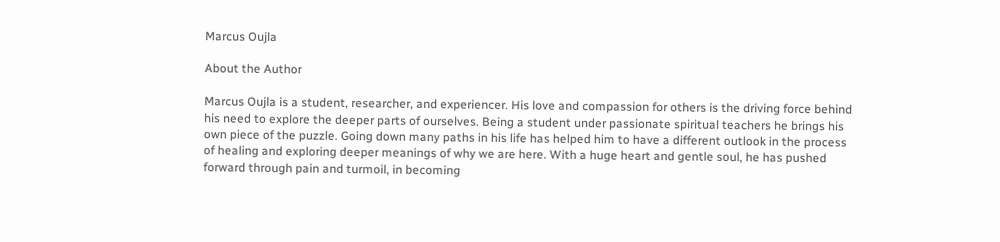Marcus Oujla

About the Author

Marcus Oujla is a student, researcher, and experiencer. His love and compassion for others is the driving force behind his need to explore the deeper parts of ourselves. Being a student under passionate spiritual teachers he brings his own piece of the puzzle. Going down many paths in his life has helped him to have a different outlook in the process of healing and exploring deeper meanings of why we are here. With a huge heart and gentle soul, he has pushed forward through pain and turmoil, in becoming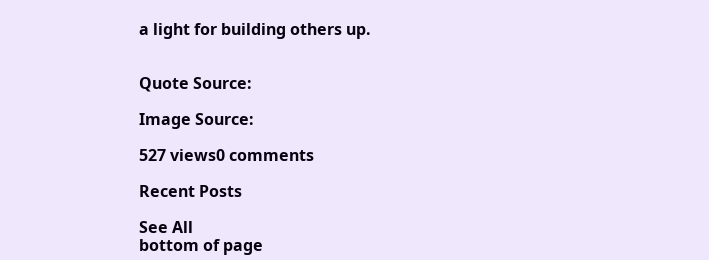a light for building others up.


Quote Source:

Image Source:

527 views0 comments

Recent Posts

See All
bottom of page